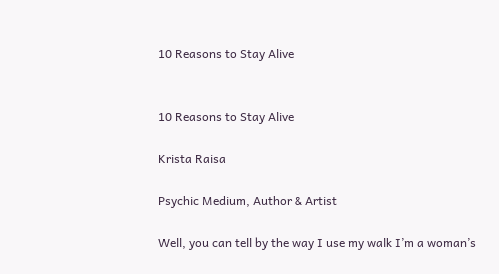10 Reasons to Stay Alive


10 Reasons to Stay Alive

Krista Raisa

Psychic Medium, Author & Artist

Well, you can tell by the way I use my walk I’m a woman’s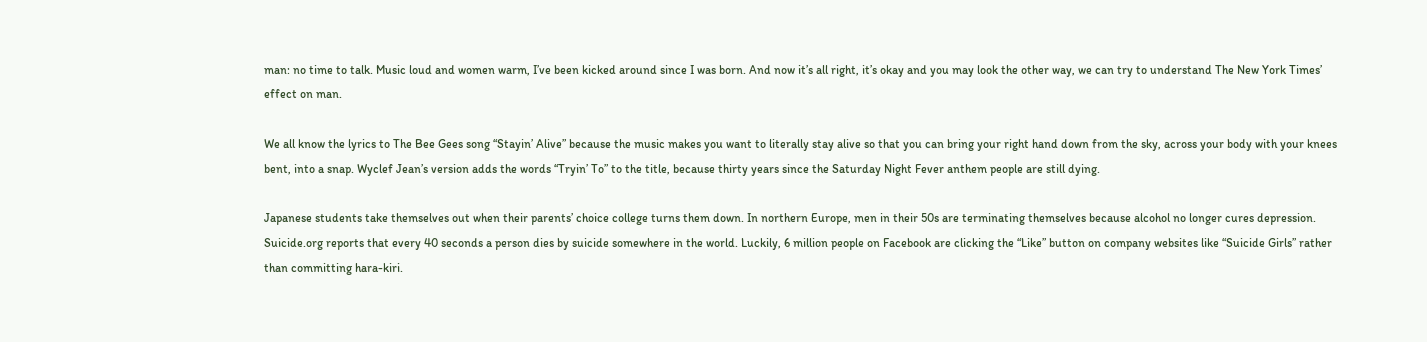man: no time to talk. Music loud and women warm, I’ve been kicked around since I was born. And now it’s all right, it’s okay and you may look the other way, we can try to understand The New York Times’ effect on man.

We all know the lyrics to The Bee Gees song “Stayin’ Alive” because the music makes you want to literally stay alive so that you can bring your right hand down from the sky, across your body with your knees bent, into a snap. Wyclef Jean’s version adds the words “Tryin’ To” to the title, because thirty years since the Saturday Night Fever anthem people are still dying.

Japanese students take themselves out when their parents’ choice college turns them down. In northern Europe, men in their 50s are terminating themselves because alcohol no longer cures depression. Suicide.org reports that every 40 seconds a person dies by suicide somewhere in the world. Luckily, 6 million people on Facebook are clicking the “Like” button on company websites like “Suicide Girls” rather than committing hara-kiri.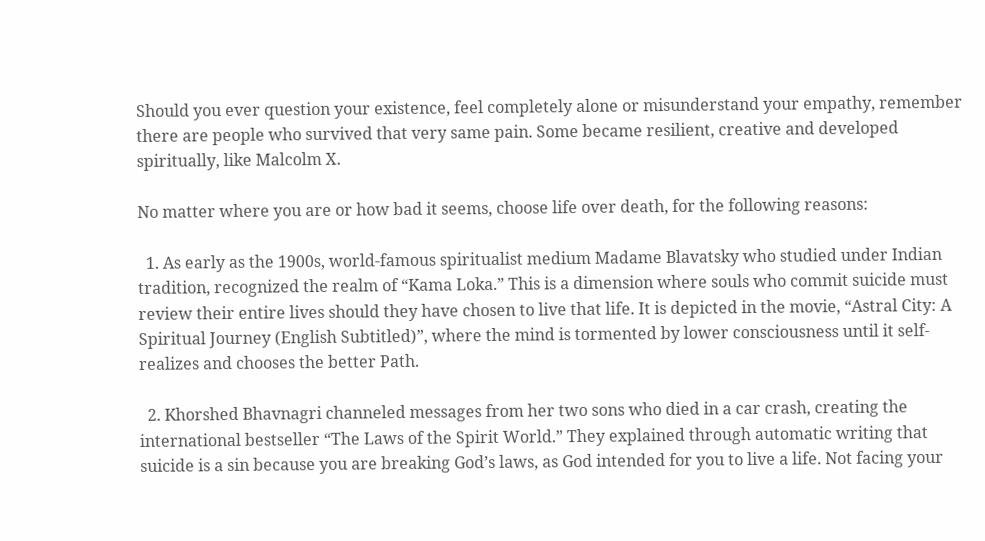Should you ever question your existence, feel completely alone or misunderstand your empathy, remember there are people who survived that very same pain. Some became resilient, creative and developed spiritually, like Malcolm X.

No matter where you are or how bad it seems, choose life over death, for the following reasons:

  1. As early as the 1900s, world-famous spiritualist medium Madame Blavatsky who studied under Indian tradition, recognized the realm of “Kama Loka.” This is a dimension where souls who commit suicide must review their entire lives should they have chosen to live that life. It is depicted in the movie, “Astral City: A Spiritual Journey (English Subtitled)”, where the mind is tormented by lower consciousness until it self-realizes and chooses the better Path.

  2. Khorshed Bhavnagri channeled messages from her two sons who died in a car crash, creating the international bestseller “The Laws of the Spirit World.” They explained through automatic writing that suicide is a sin because you are breaking God’s laws, as God intended for you to live a life. Not facing your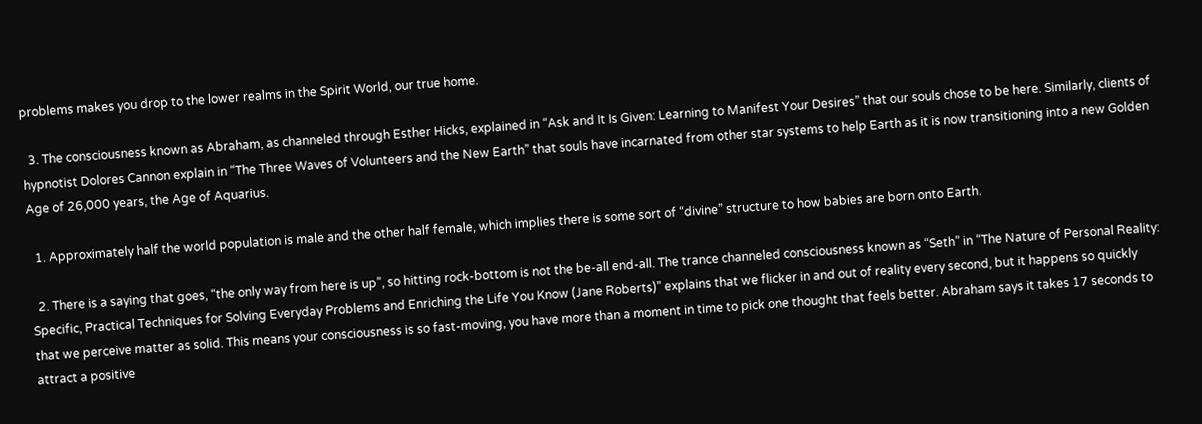problems makes you drop to the lower realms in the Spirit World, our true home.

  3. The consciousness known as Abraham, as channeled through Esther Hicks, explained in “Ask and It Is Given: Learning to Manifest Your Desires” that our souls chose to be here. Similarly, clients of hypnotist Dolores Cannon explain in “The Three Waves of Volunteers and the New Earth” that souls have incarnated from other star systems to help Earth as it is now transitioning into a new Golden Age of 26,000 years, the Age of Aquarius.

  1. Approximately half the world population is male and the other half female, which implies there is some sort of “divine” structure to how babies are born onto Earth.

  2. There is a saying that goes, “the only way from here is up”, so hitting rock-bottom is not the be-all end-all. The trance channeled consciousness known as “Seth” in “The Nature of Personal Reality: Specific, Practical Techniques for Solving Everyday Problems and Enriching the Life You Know (Jane Roberts)” explains that we flicker in and out of reality every second, but it happens so quickly that we perceive matter as solid. This means your consciousness is so fast-moving, you have more than a moment in time to pick one thought that feels better. Abraham says it takes 17 seconds to attract a positive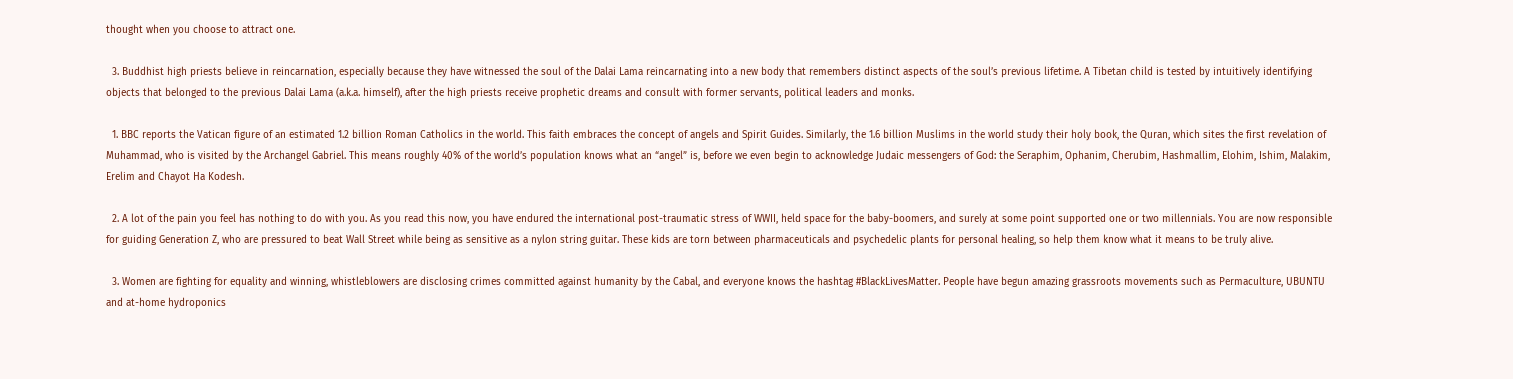thought when you choose to attract one.

  3. Buddhist high priests believe in reincarnation, especially because they have witnessed the soul of the Dalai Lama reincarnating into a new body that remembers distinct aspects of the soul’s previous lifetime. A Tibetan child is tested by intuitively identifying objects that belonged to the previous Dalai Lama (a.k.a. himself), after the high priests receive prophetic dreams and consult with former servants, political leaders and monks.

  1. BBC reports the Vatican figure of an estimated 1.2 billion Roman Catholics in the world. This faith embraces the concept of angels and Spirit Guides. Similarly, the 1.6 billion Muslims in the world study their holy book, the Quran, which sites the first revelation of Muhammad, who is visited by the Archangel Gabriel. This means roughly 40% of the world’s population knows what an “angel” is, before we even begin to acknowledge Judaic messengers of God: the Seraphim, Ophanim, Cherubim, Hashmallim, Elohim, Ishim, Malakim, Erelim and Chayot Ha Kodesh.

  2. A lot of the pain you feel has nothing to do with you. As you read this now, you have endured the international post-traumatic stress of WWII, held space for the baby-boomers, and surely at some point supported one or two millennials. You are now responsible for guiding Generation Z, who are pressured to beat Wall Street while being as sensitive as a nylon string guitar. These kids are torn between pharmaceuticals and psychedelic plants for personal healing, so help them know what it means to be truly alive.

  3. Women are fighting for equality and winning, whistleblowers are disclosing crimes committed against humanity by the Cabal, and everyone knows the hashtag #BlackLivesMatter. People have begun amazing grassroots movements such as Permaculture, UBUNTU and at-home hydroponics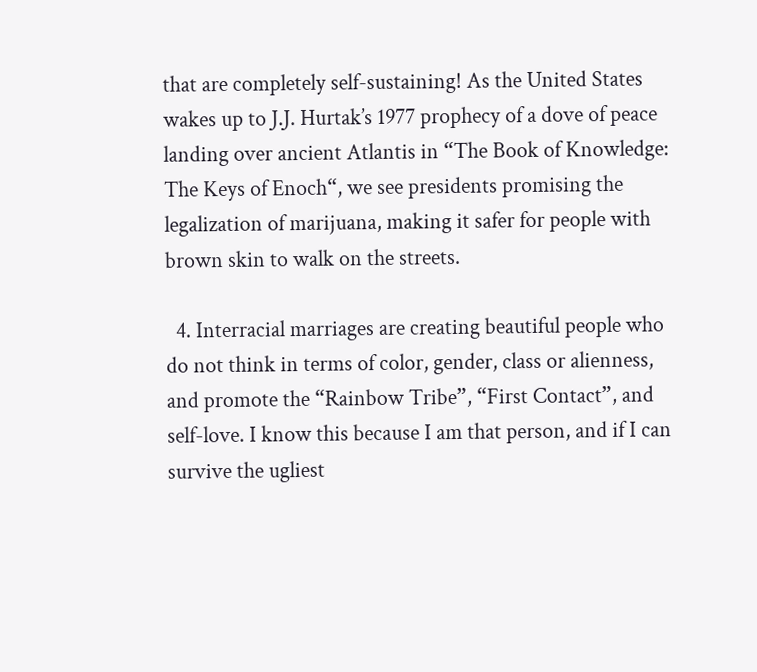that are completely self-sustaining! As the United States wakes up to J.J. Hurtak’s 1977 prophecy of a dove of peace landing over ancient Atlantis in “The Book of Knowledge: The Keys of Enoch“, we see presidents promising the legalization of marijuana, making it safer for people with brown skin to walk on the streets.

  4. Interracial marriages are creating beautiful people who do not think in terms of color, gender, class or alienness, and promote the “Rainbow Tribe”, “First Contact”, and self-love. I know this because I am that person, and if I can survive the ugliest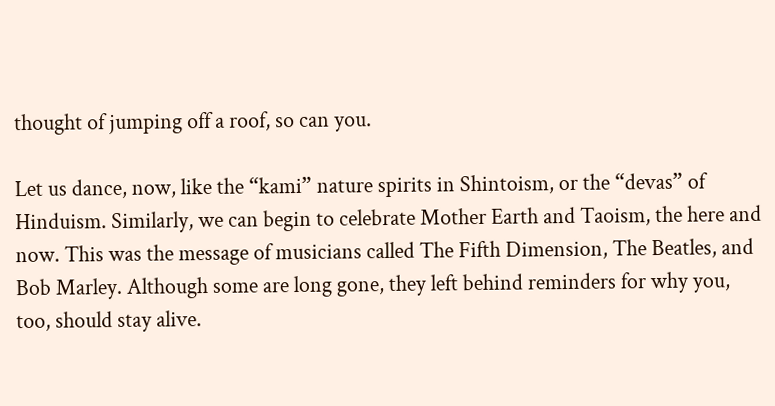thought of jumping off a roof, so can you.

Let us dance, now, like the “kami” nature spirits in Shintoism, or the “devas” of Hinduism. Similarly, we can begin to celebrate Mother Earth and Taoism, the here and now. This was the message of musicians called The Fifth Dimension, The Beatles, and Bob Marley. Although some are long gone, they left behind reminders for why you, too, should stay alive.